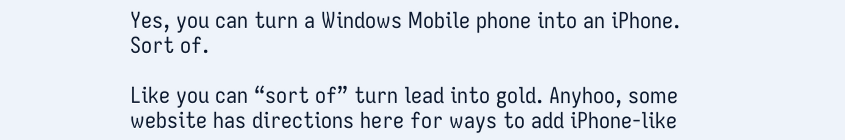Yes, you can turn a Windows Mobile phone into an iPhone. Sort of.

Like you can “sort of” turn lead into gold. Anyhoo, some website has directions here for ways to add iPhone-like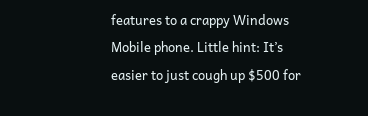features to a crappy Windows Mobile phone. Little hint: It’s easier to just cough up $500 for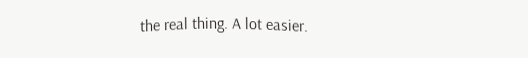the real thing. A lot easier.